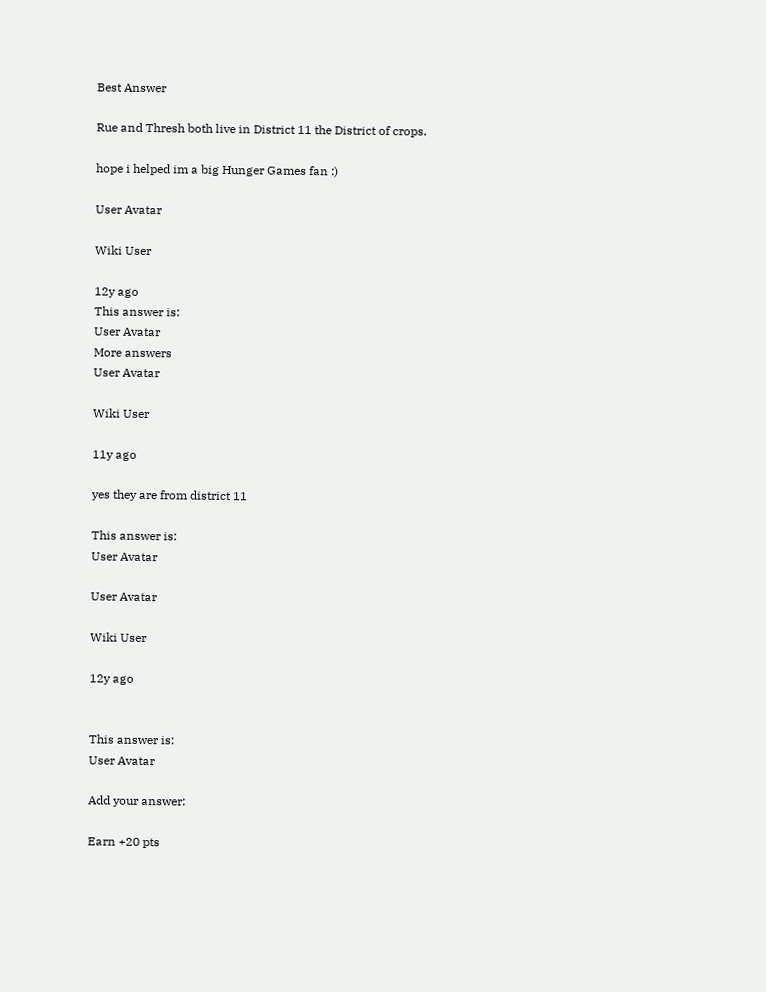Best Answer

Rue and Thresh both live in District 11 the District of crops.

hope i helped im a big Hunger Games fan :)

User Avatar

Wiki User

12y ago
This answer is:
User Avatar
More answers
User Avatar

Wiki User

11y ago

yes they are from district 11

This answer is:
User Avatar

User Avatar

Wiki User

12y ago


This answer is:
User Avatar

Add your answer:

Earn +20 pts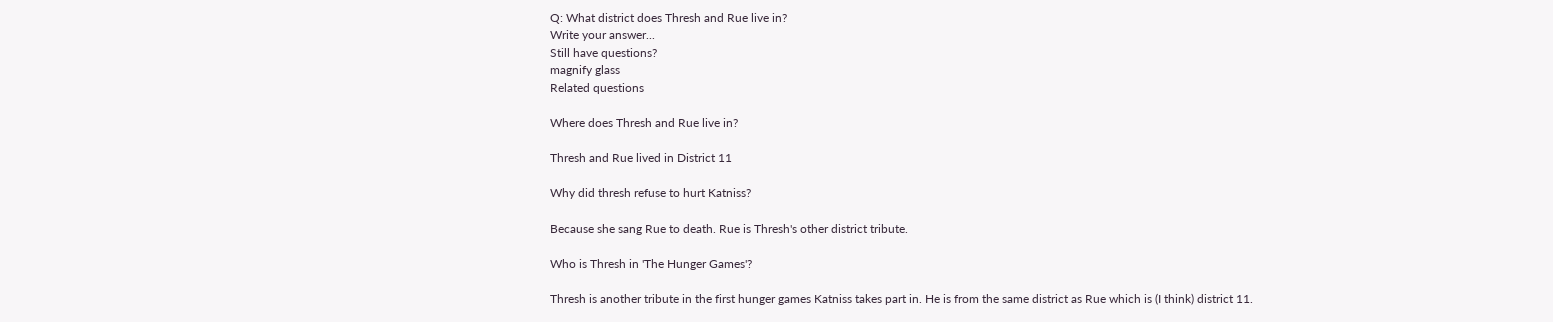Q: What district does Thresh and Rue live in?
Write your answer...
Still have questions?
magnify glass
Related questions

Where does Thresh and Rue live in?

Thresh and Rue lived in District 11

Why did thresh refuse to hurt Katniss?

Because she sang Rue to death. Rue is Thresh's other district tribute.

Who is Thresh in 'The Hunger Games'?

Thresh is another tribute in the first hunger games Katniss takes part in. He is from the same district as Rue which is (I think) district 11.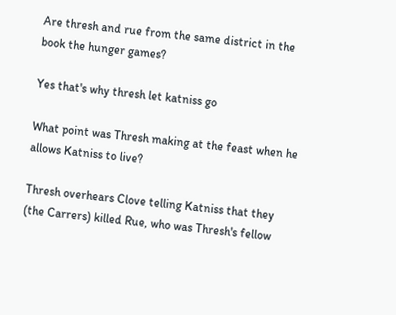Are thresh and rue from the same district in the book the hunger games?

Yes that's why thresh let katniss go

What point was Thresh making at the feast when he allows Katniss to live?

Thresh overhears Clove telling Katniss that they (the Carrers) killed Rue, who was Thresh's fellow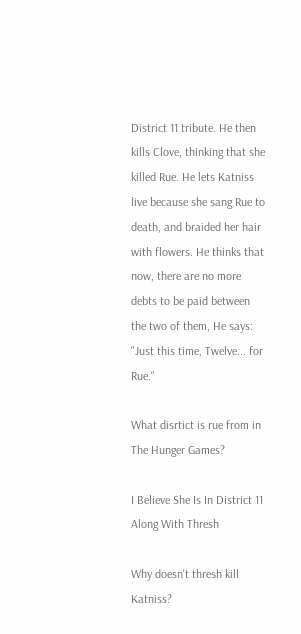District 11 tribute. He then kills Clove, thinking that she killed Rue. He lets Katniss live because she sang Rue to death, and braided her hair with flowers. He thinks that now, there are no more debts to be paid between the two of them, He says: "Just this time, Twelve... for Rue."

What disrtict is rue from in The Hunger Games?

I Believe She Is In District 11 Along With Thresh

Why doesn't thresh kill Katniss?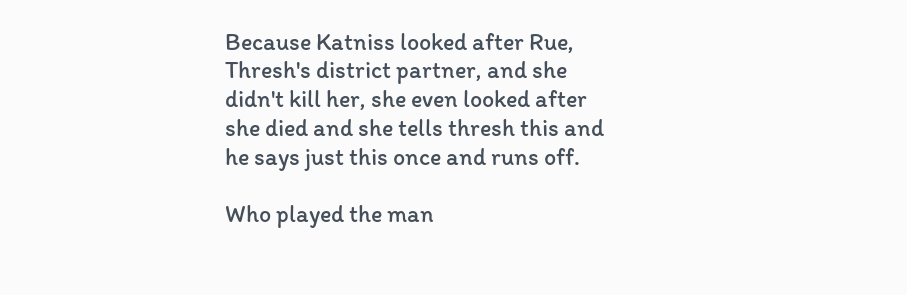Because Katniss looked after Rue, Thresh's district partner, and she didn't kill her, she even looked after she died and she tells thresh this and he says just this once and runs off.

Who played the man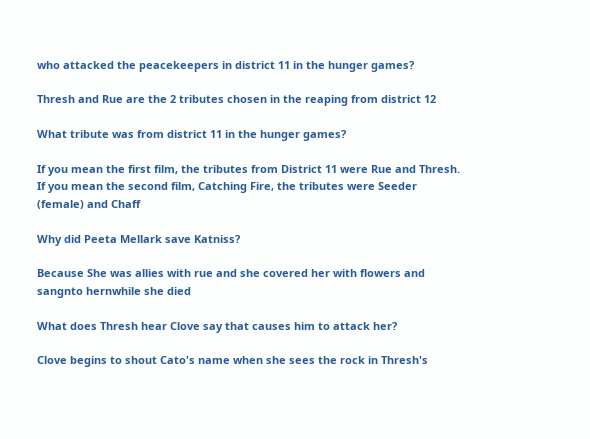who attacked the peacekeepers in district 11 in the hunger games?

Thresh and Rue are the 2 tributes chosen in the reaping from district 12

What tribute was from district 11 in the hunger games?

If you mean the first film, the tributes from District 11 were Rue and Thresh. If you mean the second film, Catching Fire, the tributes were Seeder (female) and Chaff

Why did Peeta Mellark save Katniss?

Because She was allies with rue and she covered her with flowers and sangnto hernwhile she died

What does Thresh hear Clove say that causes him to attack her?

Clove begins to shout Cato's name when she sees the rock in Thresh's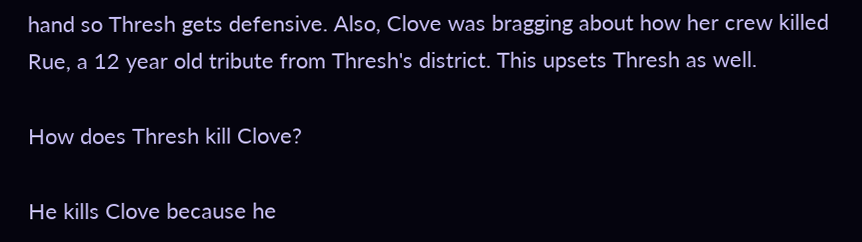hand so Thresh gets defensive. Also, Clove was bragging about how her crew killed Rue, a 12 year old tribute from Thresh's district. This upsets Thresh as well.

How does Thresh kill Clove?

He kills Clove because he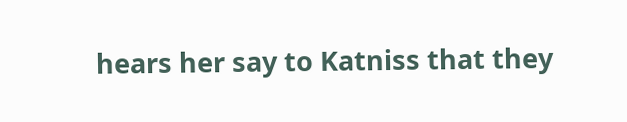hears her say to Katniss that they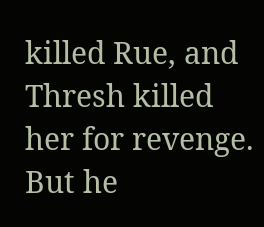killed Rue, and Thresh killed her for revenge. But he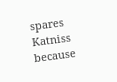spares Katniss because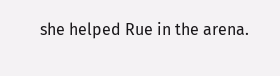she helped Rue in the arena.